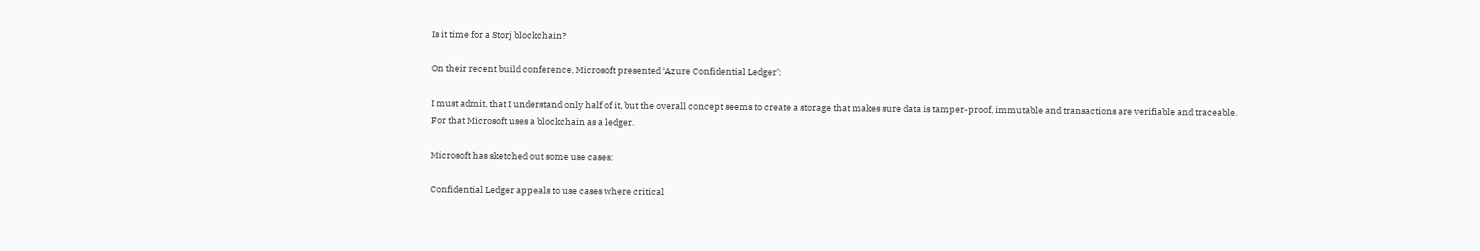Is it time for a Storj blockchain?

On their recent build conference, Microsoft presented ‘Azure Confidential Ledger’:

I must admit, that I understand only half of it, but the overall concept seems to create a storage that makes sure data is tamper-proof, immutable and transactions are verifiable and traceable.
For that Microsoft uses a blockchain as a ledger.

Microsoft has sketched out some use cases:

Confidential Ledger appeals to use cases where critical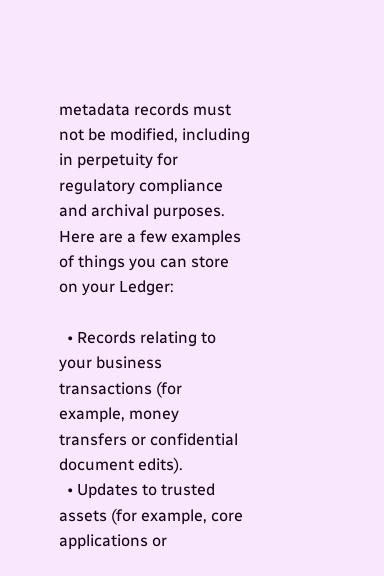metadata records must not be modified, including in perpetuity for regulatory compliance and archival purposes. Here are a few examples of things you can store on your Ledger:

  • Records relating to your business transactions (for example, money transfers or confidential document edits).
  • Updates to trusted assets (for example, core applications or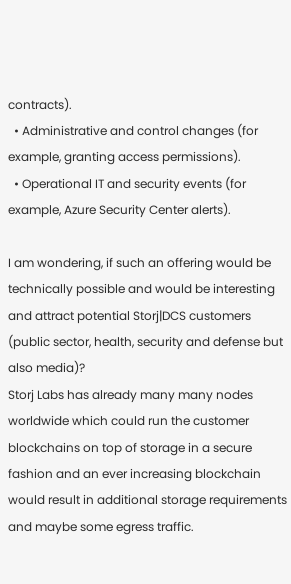contracts).
  • Administrative and control changes (for example, granting access permissions).
  • Operational IT and security events (for example, Azure Security Center alerts).

I am wondering, if such an offering would be technically possible and would be interesting and attract potential Storj|DCS customers (public sector, health, security and defense but also media)?
Storj Labs has already many many nodes worldwide which could run the customer blockchains on top of storage in a secure fashion and an ever increasing blockchain would result in additional storage requirements and maybe some egress traffic.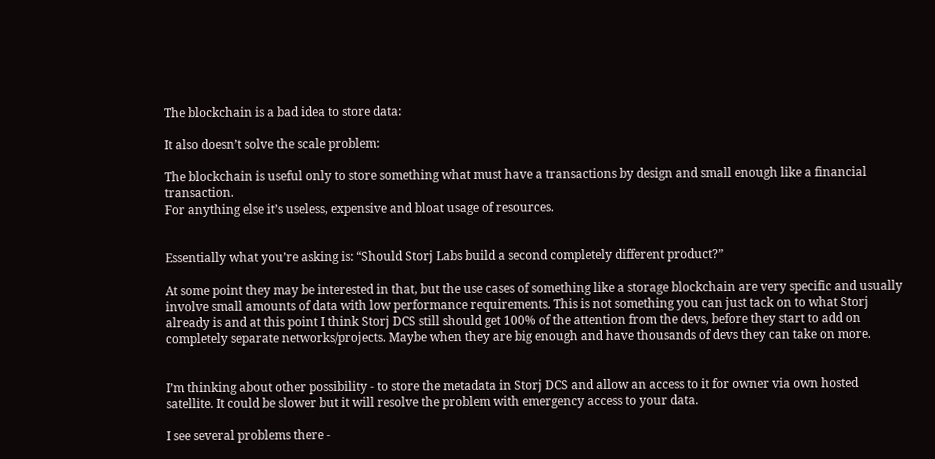The blockchain is a bad idea to store data:

It also doesn’t solve the scale problem:

The blockchain is useful only to store something what must have a transactions by design and small enough like a financial transaction.
For anything else it’s useless, expensive and bloat usage of resources.


Essentially what you’re asking is: “Should Storj Labs build a second completely different product?”

At some point they may be interested in that, but the use cases of something like a storage blockchain are very specific and usually involve small amounts of data with low performance requirements. This is not something you can just tack on to what Storj already is and at this point I think Storj DCS still should get 100% of the attention from the devs, before they start to add on completely separate networks/projects. Maybe when they are big enough and have thousands of devs they can take on more.


I’m thinking about other possibility - to store the metadata in Storj DCS and allow an access to it for owner via own hosted satellite. It could be slower but it will resolve the problem with emergency access to your data.

I see several problems there -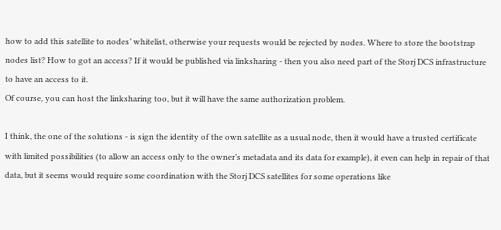how to add this satellite to nodes’ whitelist, otherwise your requests would be rejected by nodes. Where to store the bootstrap nodes list? How to got an access? If it would be published via linksharing - then you also need part of the Storj DCS infrastructure to have an access to it.
Of course, you can host the linksharing too, but it will have the same authorization problem.

I think, the one of the solutions - is sign the identity of the own satellite as a usual node, then it would have a trusted certificate with limited possibilities (to allow an access only to the owner’s metadata and its data for example), it even can help in repair of that data, but it seems would require some coordination with the Storj DCS satellites for some operations like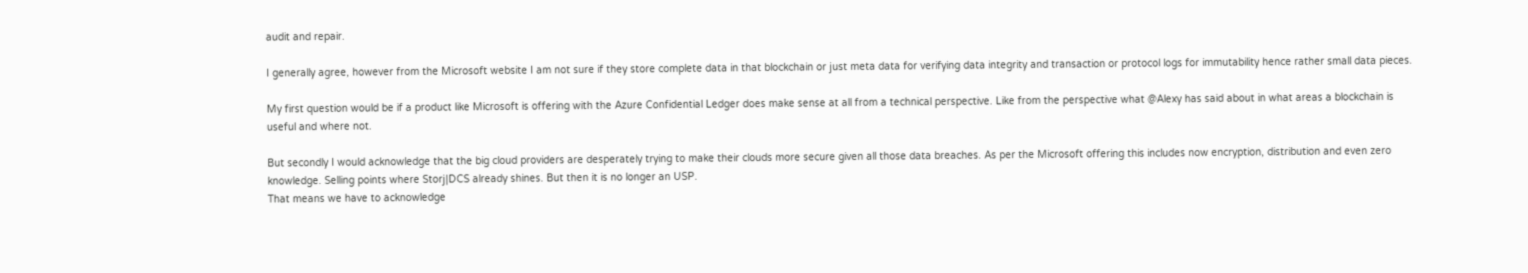audit and repair.

I generally agree, however from the Microsoft website I am not sure if they store complete data in that blockchain or just meta data for verifying data integrity and transaction or protocol logs for immutability hence rather small data pieces.

My first question would be if a product like Microsoft is offering with the Azure Confidential Ledger does make sense at all from a technical perspective. Like from the perspective what @Alexy has said about in what areas a blockchain is useful and where not.

But secondly I would acknowledge that the big cloud providers are desperately trying to make their clouds more secure given all those data breaches. As per the Microsoft offering this includes now encryption, distribution and even zero knowledge. Selling points where Storj|DCS already shines. But then it is no longer an USP.
That means we have to acknowledge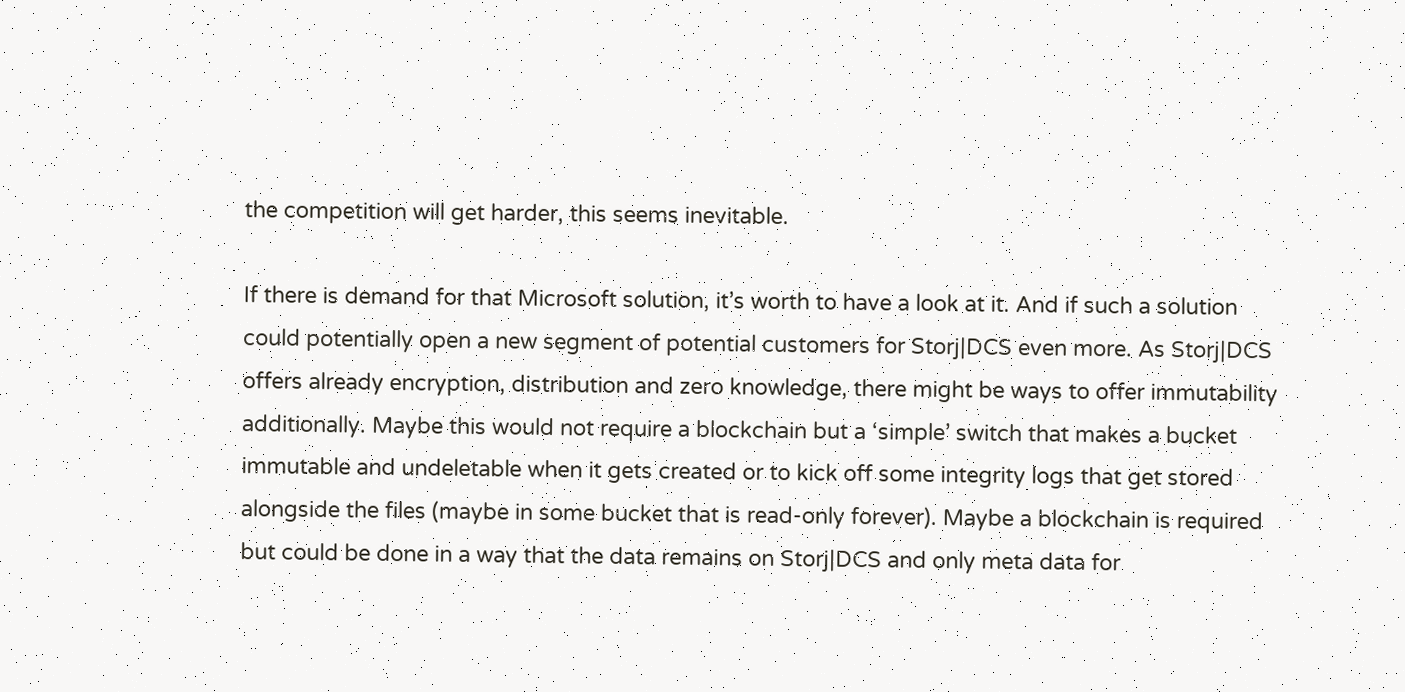the competition will get harder, this seems inevitable.

If there is demand for that Microsoft solution, it’s worth to have a look at it. And if such a solution could potentially open a new segment of potential customers for Storj|DCS even more. As Storj|DCS offers already encryption, distribution and zero knowledge, there might be ways to offer immutability additionally. Maybe this would not require a blockchain but a ‘simple’ switch that makes a bucket immutable and undeletable when it gets created or to kick off some integrity logs that get stored alongside the files (maybe in some bucket that is read-only forever). Maybe a blockchain is required but could be done in a way that the data remains on Storj|DCS and only meta data for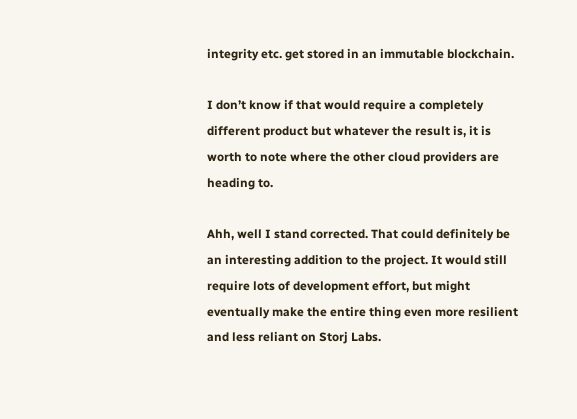integrity etc. get stored in an immutable blockchain.

I don’t know if that would require a completely different product but whatever the result is, it is worth to note where the other cloud providers are heading to.

Ahh, well I stand corrected. That could definitely be an interesting addition to the project. It would still require lots of development effort, but might eventually make the entire thing even more resilient and less reliant on Storj Labs.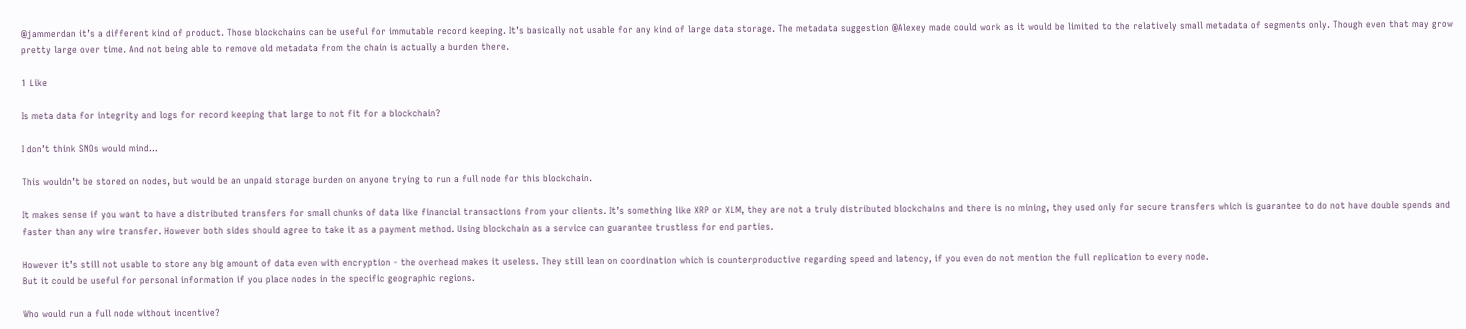@jammerdan it’s a different kind of product. Those blockchains can be useful for immutable record keeping. It’s basically not usable for any kind of large data storage. The metadata suggestion @Alexey made could work as it would be limited to the relatively small metadata of segments only. Though even that may grow pretty large over time. And not being able to remove old metadata from the chain is actually a burden there.

1 Like

Is meta data for integrity and logs for record keeping that large to not fit for a blockchain?

I don’t think SNOs would mind…

This wouldn’t be stored on nodes, but would be an unpaid storage burden on anyone trying to run a full node for this blockchain.

It makes sense if you want to have a distributed transfers for small chunks of data like financial transactions from your clients. It’s something like XRP or XLM, they are not a truly distributed blockchains and there is no mining, they used only for secure transfers which is guarantee to do not have double spends and faster than any wire transfer. However both sides should agree to take it as a payment method. Using blockchain as a service can guarantee trustless for end parties.

However it’s still not usable to store any big amount of data even with encryption - the overhead makes it useless. They still lean on coordination which is counterproductive regarding speed and latency, if you even do not mention the full replication to every node.
But it could be useful for personal information if you place nodes in the specific geographic regions.

Who would run a full node without incentive?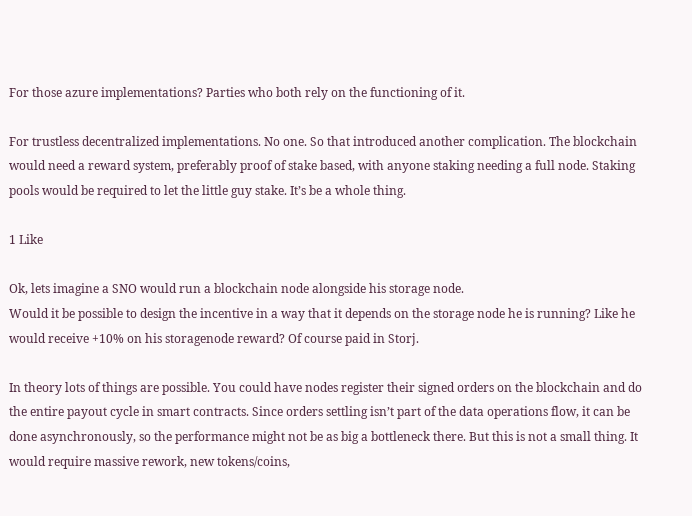For those azure implementations? Parties who both rely on the functioning of it.

For trustless decentralized implementations. No one. So that introduced another complication. The blockchain would need a reward system, preferably proof of stake based, with anyone staking needing a full node. Staking pools would be required to let the little guy stake. It’s be a whole thing.

1 Like

Ok, lets imagine a SNO would run a blockchain node alongside his storage node.
Would it be possible to design the incentive in a way that it depends on the storage node he is running? Like he would receive +10% on his storagenode reward? Of course paid in Storj.

In theory lots of things are possible. You could have nodes register their signed orders on the blockchain and do the entire payout cycle in smart contracts. Since orders settling isn’t part of the data operations flow, it can be done asynchronously, so the performance might not be as big a bottleneck there. But this is not a small thing. It would require massive rework, new tokens/coins,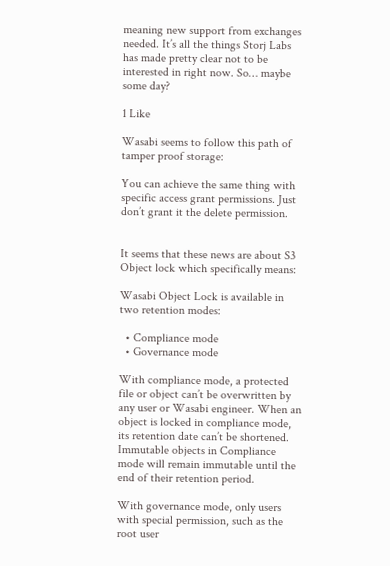meaning new support from exchanges needed. It’s all the things Storj Labs has made pretty clear not to be interested in right now. So… maybe some day?

1 Like

Wasabi seems to follow this path of tamper proof storage:

You can achieve the same thing with specific access grant permissions. Just don’t grant it the delete permission.


It seems that these news are about S3 Object lock which specifically means:

Wasabi Object Lock is available in two retention modes:

  • Compliance mode
  • Governance mode

With compliance mode, a protected file or object can’t be overwritten by any user or Wasabi engineer. When an object is locked in compliance mode, its retention date can’t be shortened. Immutable objects in Compliance mode will remain immutable until the end of their retention period.

With governance mode, only users with special permission, such as the root user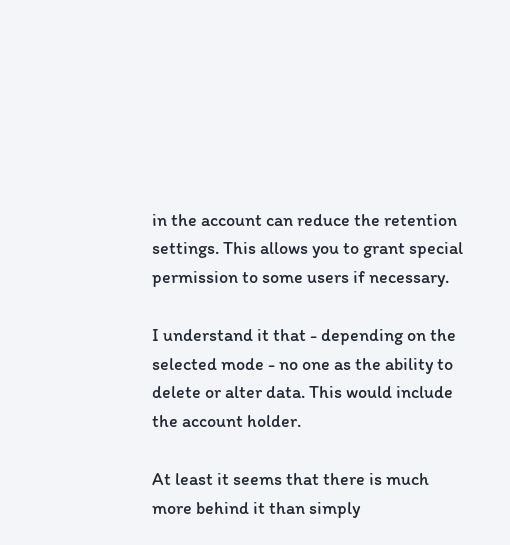in the account can reduce the retention settings. This allows you to grant special permission to some users if necessary.

I understand it that - depending on the selected mode - no one as the ability to delete or alter data. This would include the account holder.

At least it seems that there is much more behind it than simply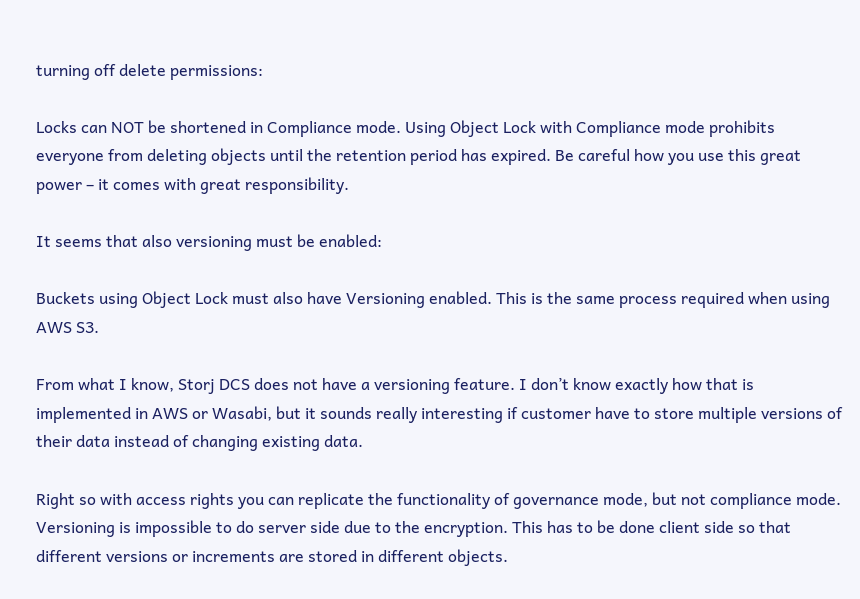turning off delete permissions:

Locks can NOT be shortened in Compliance mode. Using Object Lock with Compliance mode prohibits everyone from deleting objects until the retention period has expired. Be careful how you use this great power – it comes with great responsibility.

It seems that also versioning must be enabled:

Buckets using Object Lock must also have Versioning enabled. This is the same process required when using AWS S3.

From what I know, Storj DCS does not have a versioning feature. I don’t know exactly how that is implemented in AWS or Wasabi, but it sounds really interesting if customer have to store multiple versions of their data instead of changing existing data.

Right so with access rights you can replicate the functionality of governance mode, but not compliance mode. Versioning is impossible to do server side due to the encryption. This has to be done client side so that different versions or increments are stored in different objects.